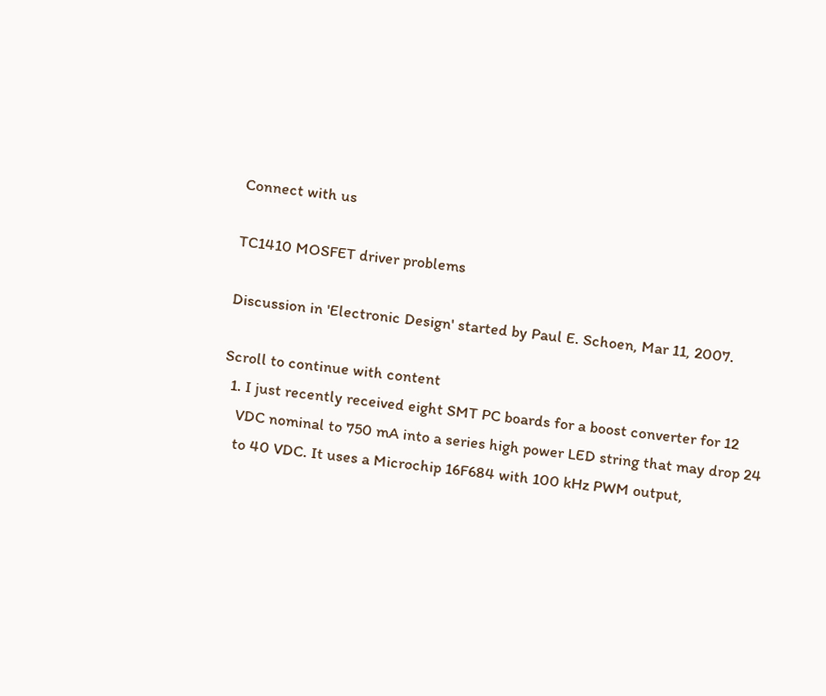Connect with us

TC1410 MOSFET driver problems

Discussion in 'Electronic Design' started by Paul E. Schoen, Mar 11, 2007.

Scroll to continue with content
  1. I just recently received eight SMT PC boards for a boost converter for 12
    VDC nominal to 750 mA into a series high power LED string that may drop 24
    to 40 VDC. It uses a Microchip 16F684 with 100 kHz PWM output,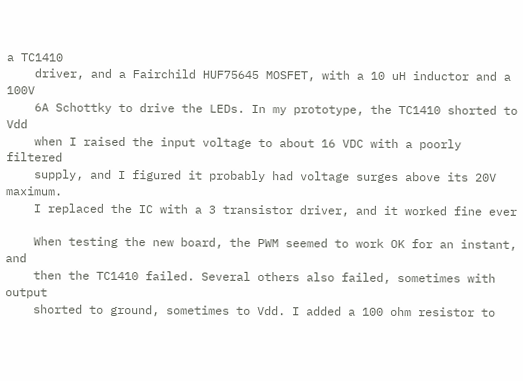a TC1410
    driver, and a Fairchild HUF75645 MOSFET, with a 10 uH inductor and a 100V
    6A Schottky to drive the LEDs. In my prototype, the TC1410 shorted to Vdd
    when I raised the input voltage to about 16 VDC with a poorly filtered
    supply, and I figured it probably had voltage surges above its 20V maximum.
    I replaced the IC with a 3 transistor driver, and it worked fine ever

    When testing the new board, the PWM seemed to work OK for an instant, and
    then the TC1410 failed. Several others also failed, sometimes with output
    shorted to ground, sometimes to Vdd. I added a 100 ohm resistor to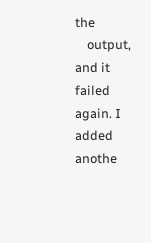the
    output, and it failed again. I added anothe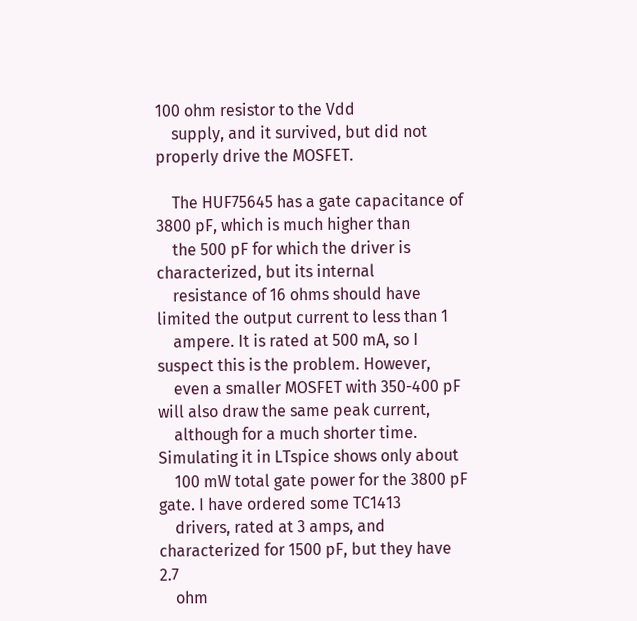100 ohm resistor to the Vdd
    supply, and it survived, but did not properly drive the MOSFET.

    The HUF75645 has a gate capacitance of 3800 pF, which is much higher than
    the 500 pF for which the driver is characterized, but its internal
    resistance of 16 ohms should have limited the output current to less than 1
    ampere. It is rated at 500 mA, so I suspect this is the problem. However,
    even a smaller MOSFET with 350-400 pF will also draw the same peak current,
    although for a much shorter time. Simulating it in LTspice shows only about
    100 mW total gate power for the 3800 pF gate. I have ordered some TC1413
    drivers, rated at 3 amps, and characterized for 1500 pF, but they have 2.7
    ohm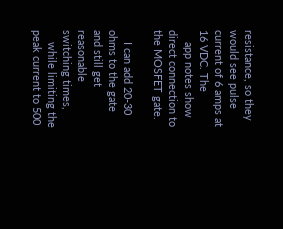resistance, so they would see pulse current of 6 amps at 16 VDC. The
    app notes show direct connection to the MOSFET gate.

    I can add 20-30 ohms to the gate and still get reasonable switching times,
    while limiting the peak current to 500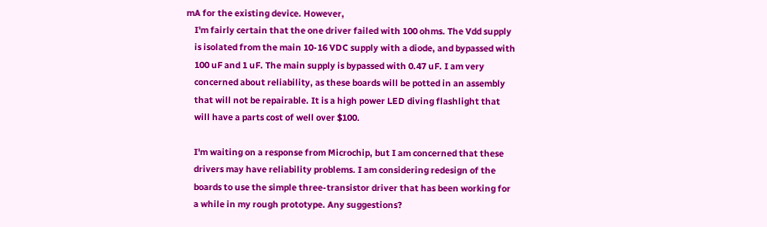mA for the existing device. However,
    I'm fairly certain that the one driver failed with 100 ohms. The Vdd supply
    is isolated from the main 10-16 VDC supply with a diode, and bypassed with
    100 uF and 1 uF. The main supply is bypassed with 0.47 uF. I am very
    concerned about reliability, as these boards will be potted in an assembly
    that will not be repairable. It is a high power LED diving flashlight that
    will have a parts cost of well over $100.

    I'm waiting on a response from Microchip, but I am concerned that these
    drivers may have reliability problems. I am considering redesign of the
    boards to use the simple three-transistor driver that has been working for
    a while in my rough prototype. Any suggestions?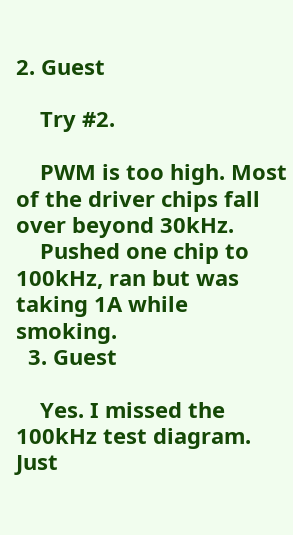2. Guest

    Try #2.

    PWM is too high. Most of the driver chips fall over beyond 30kHz.
    Pushed one chip to 100kHz, ran but was taking 1A while smoking.
  3. Guest

    Yes. I missed the 100kHz test diagram. Just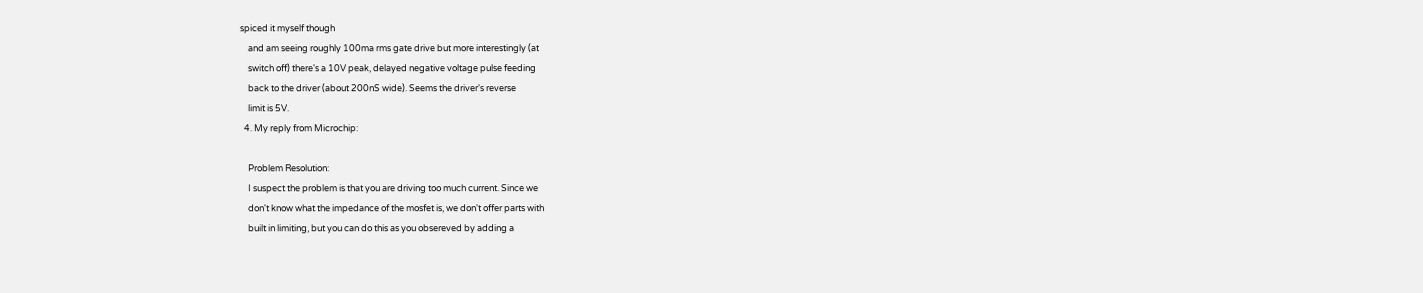spiced it myself though
    and am seeing roughly 100ma rms gate drive but more interestingly (at
    switch off) there's a 10V peak, delayed negative voltage pulse feeding
    back to the driver (about 200nS wide). Seems the driver's reverse
    limit is 5V.
  4. My reply from Microchip:

    Problem Resolution:
    I suspect the problem is that you are driving too much current. Since we
    don't know what the impedance of the mosfet is, we don't offer parts with
    built in limiting, but you can do this as you obsereved by adding a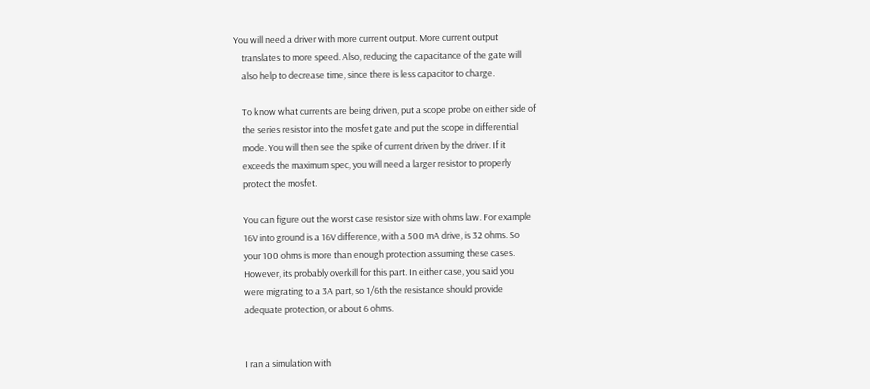You will need a driver with more current output. More current output
    translates to more speed. Also, reducing the capacitance of the gate will
    also help to decrease time, since there is less capacitor to charge.

    To know what currents are being driven, put a scope probe on either side of
    the series resistor into the mosfet gate and put the scope in differential
    mode. You will then see the spike of current driven by the driver. If it
    exceeds the maximum spec, you will need a larger resistor to properly
    protect the mosfet.

    You can figure out the worst case resistor size with ohms law. For example
    16V into ground is a 16V difference, with a 500 mA drive, is 32 ohms. So
    your 100 ohms is more than enough protection assuming these cases.
    However, its probably overkill for this part. In either case, you said you
    were migrating to a 3A part, so 1/6th the resistance should provide
    adequate protection, or about 6 ohms.


    I ran a simulation with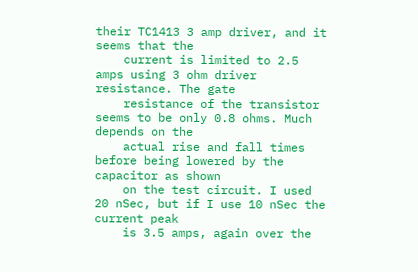their TC1413 3 amp driver, and it seems that the
    current is limited to 2.5 amps using 3 ohm driver resistance. The gate
    resistance of the transistor seems to be only 0.8 ohms. Much depends on the
    actual rise and fall times before being lowered by the capacitor as shown
    on the test circuit. I used 20 nSec, but if I use 10 nSec the current peak
    is 3.5 amps, again over the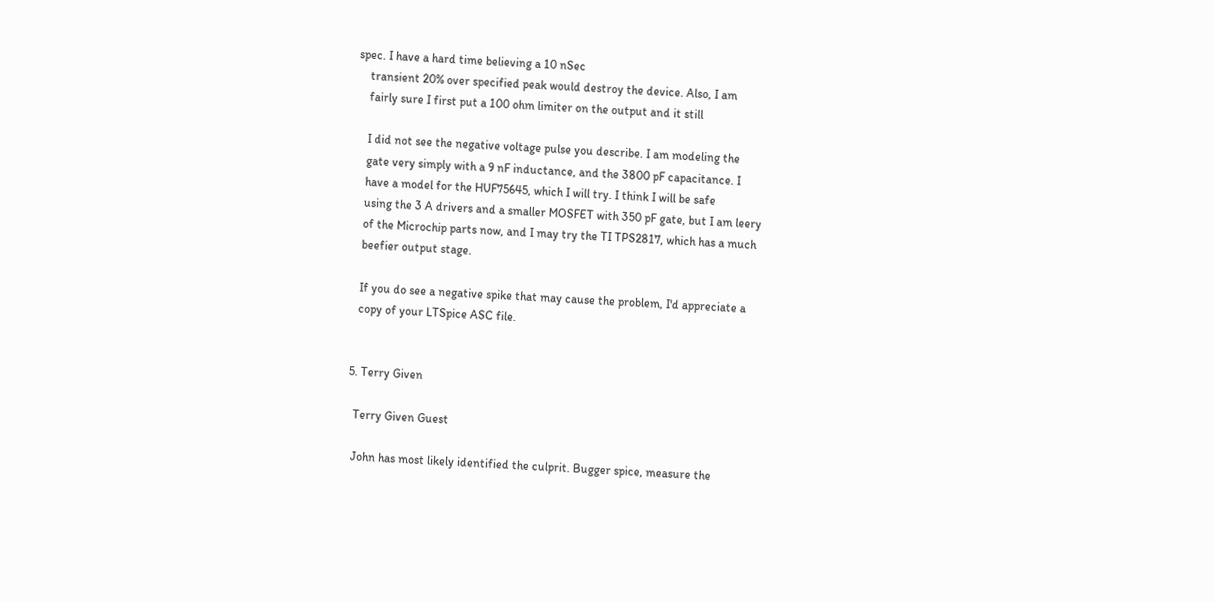spec. I have a hard time believing a 10 nSec
    transient 20% over specified peak would destroy the device. Also, I am
    fairly sure I first put a 100 ohm limiter on the output and it still

    I did not see the negative voltage pulse you describe. I am modeling the
    gate very simply with a 9 nF inductance, and the 3800 pF capacitance. I
    have a model for the HUF75645, which I will try. I think I will be safe
    using the 3 A drivers and a smaller MOSFET with 350 pF gate, but I am leery
    of the Microchip parts now, and I may try the TI TPS2817, which has a much
    beefier output stage.

    If you do see a negative spike that may cause the problem, I'd appreciate a
    copy of your LTSpice ASC file.


  5. Terry Given

    Terry Given Guest

    John has most likely identified the culprit. Bugger spice, measure the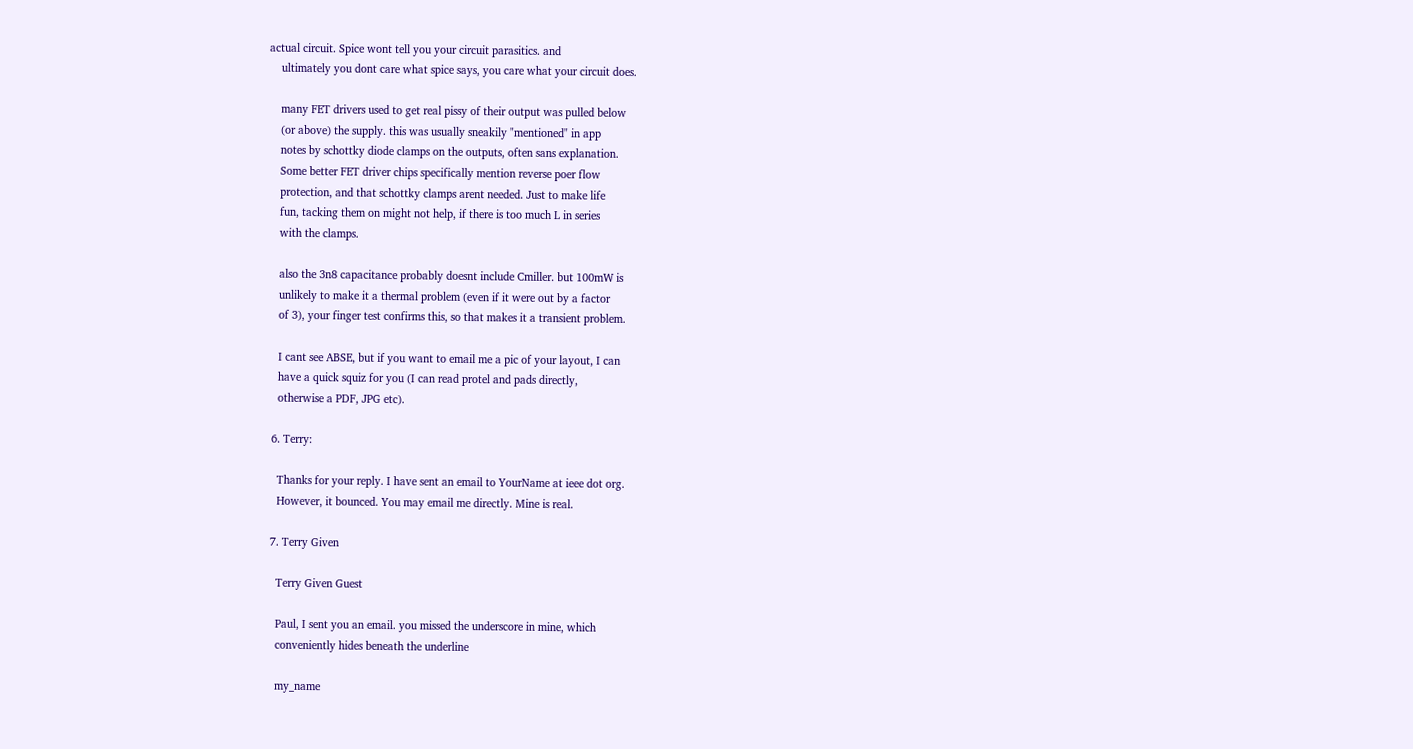actual circuit. Spice wont tell you your circuit parasitics. and
    ultimately you dont care what spice says, you care what your circuit does.

    many FET drivers used to get real pissy of their output was pulled below
    (or above) the supply. this was usually sneakily "mentioned" in app
    notes by schottky diode clamps on the outputs, often sans explanation.
    Some better FET driver chips specifically mention reverse poer flow
    protection, and that schottky clamps arent needed. Just to make life
    fun, tacking them on might not help, if there is too much L in series
    with the clamps.

    also the 3n8 capacitance probably doesnt include Cmiller. but 100mW is
    unlikely to make it a thermal problem (even if it were out by a factor
    of 3), your finger test confirms this, so that makes it a transient problem.

    I cant see ABSE, but if you want to email me a pic of your layout, I can
    have a quick squiz for you (I can read protel and pads directly,
    otherwise a PDF, JPG etc).

  6. Terry:

    Thanks for your reply. I have sent an email to YourName at ieee dot org.
    However, it bounced. You may email me directly. Mine is real.

  7. Terry Given

    Terry Given Guest

    Paul, I sent you an email. you missed the underscore in mine, which
    conveniently hides beneath the underline

    my_name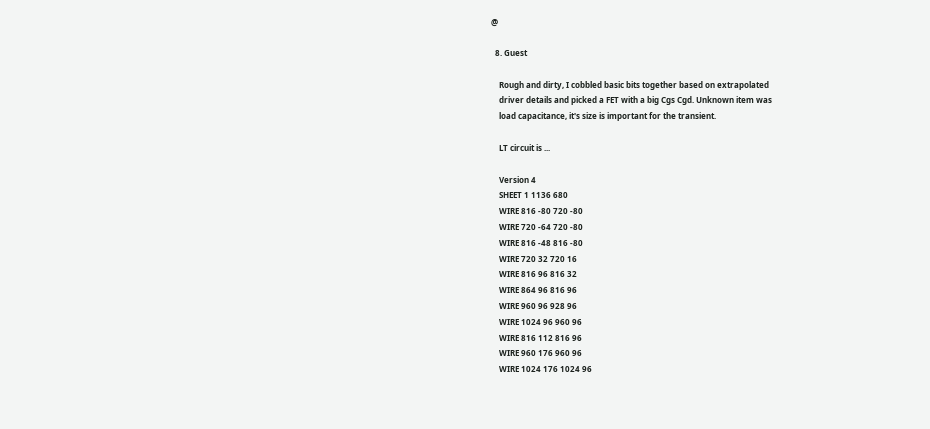@

  8. Guest

    Rough and dirty, I cobbled basic bits together based on extrapolated
    driver details and picked a FET with a big Cgs Cgd. Unknown item was
    load capacitance, it's size is important for the transient.

    LT circuit is ...

    Version 4
    SHEET 1 1136 680
    WIRE 816 -80 720 -80
    WIRE 720 -64 720 -80
    WIRE 816 -48 816 -80
    WIRE 720 32 720 16
    WIRE 816 96 816 32
    WIRE 864 96 816 96
    WIRE 960 96 928 96
    WIRE 1024 96 960 96
    WIRE 816 112 816 96
    WIRE 960 176 960 96
    WIRE 1024 176 1024 96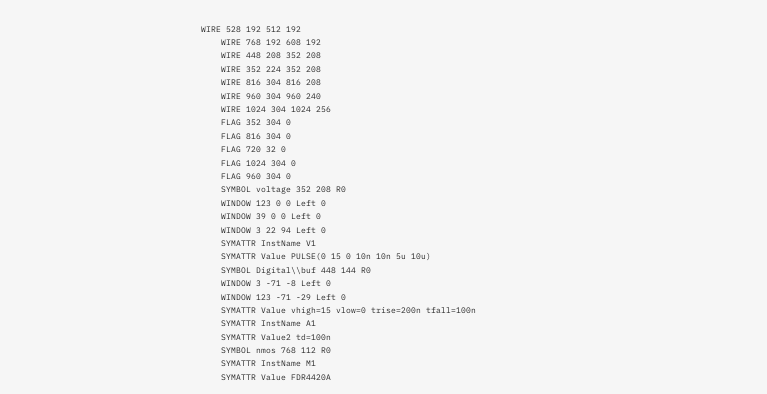WIRE 528 192 512 192
    WIRE 768 192 608 192
    WIRE 448 208 352 208
    WIRE 352 224 352 208
    WIRE 816 304 816 208
    WIRE 960 304 960 240
    WIRE 1024 304 1024 256
    FLAG 352 304 0
    FLAG 816 304 0
    FLAG 720 32 0
    FLAG 1024 304 0
    FLAG 960 304 0
    SYMBOL voltage 352 208 R0
    WINDOW 123 0 0 Left 0
    WINDOW 39 0 0 Left 0
    WINDOW 3 22 94 Left 0
    SYMATTR InstName V1
    SYMATTR Value PULSE(0 15 0 10n 10n 5u 10u)
    SYMBOL Digital\\buf 448 144 R0
    WINDOW 3 -71 -8 Left 0
    WINDOW 123 -71 -29 Left 0
    SYMATTR Value vhigh=15 vlow=0 trise=200n tfall=100n
    SYMATTR InstName A1
    SYMATTR Value2 td=100n
    SYMBOL nmos 768 112 R0
    SYMATTR InstName M1
    SYMATTR Value FDR4420A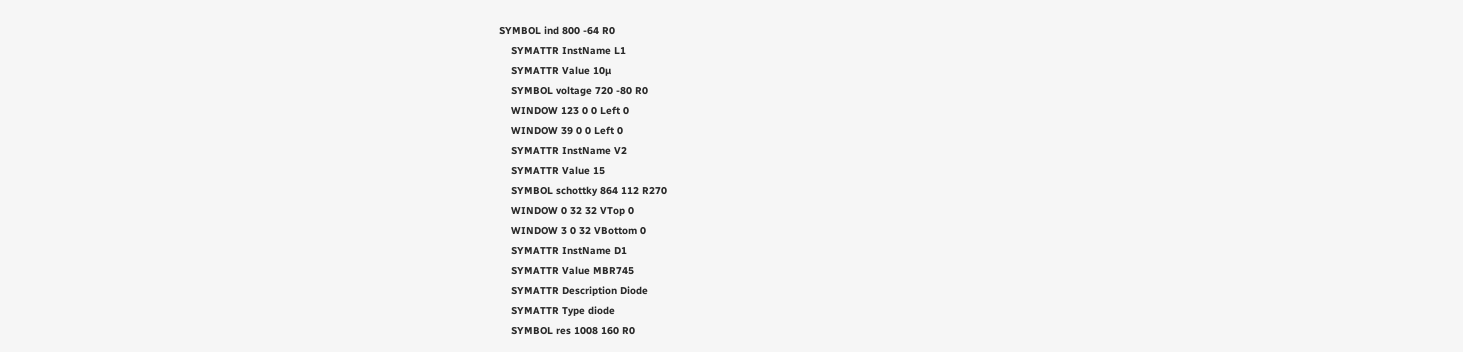SYMBOL ind 800 -64 R0
    SYMATTR InstName L1
    SYMATTR Value 10µ
    SYMBOL voltage 720 -80 R0
    WINDOW 123 0 0 Left 0
    WINDOW 39 0 0 Left 0
    SYMATTR InstName V2
    SYMATTR Value 15
    SYMBOL schottky 864 112 R270
    WINDOW 0 32 32 VTop 0
    WINDOW 3 0 32 VBottom 0
    SYMATTR InstName D1
    SYMATTR Value MBR745
    SYMATTR Description Diode
    SYMATTR Type diode
    SYMBOL res 1008 160 R0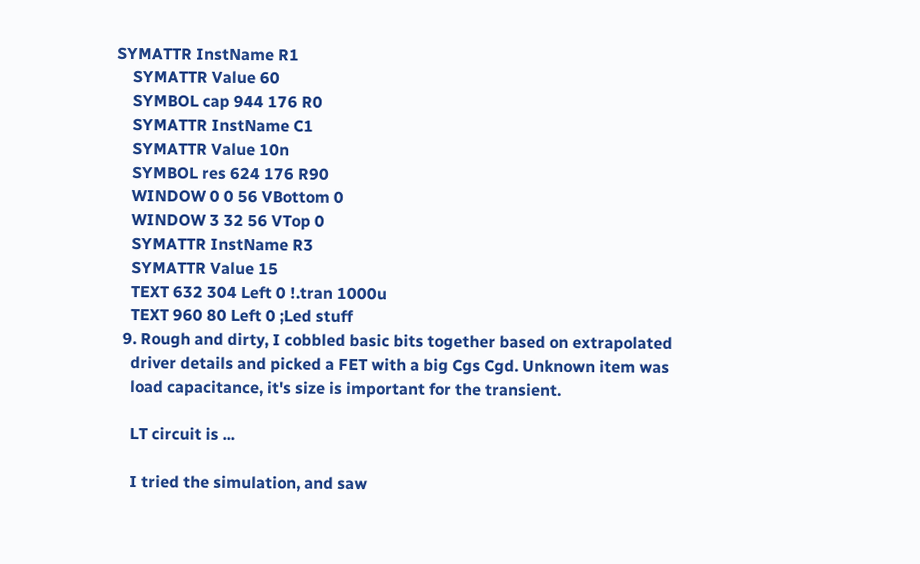SYMATTR InstName R1
    SYMATTR Value 60
    SYMBOL cap 944 176 R0
    SYMATTR InstName C1
    SYMATTR Value 10n
    SYMBOL res 624 176 R90
    WINDOW 0 0 56 VBottom 0
    WINDOW 3 32 56 VTop 0
    SYMATTR InstName R3
    SYMATTR Value 15
    TEXT 632 304 Left 0 !.tran 1000u
    TEXT 960 80 Left 0 ;Led stuff
  9. Rough and dirty, I cobbled basic bits together based on extrapolated
    driver details and picked a FET with a big Cgs Cgd. Unknown item was
    load capacitance, it's size is important for the transient.

    LT circuit is ...

    I tried the simulation, and saw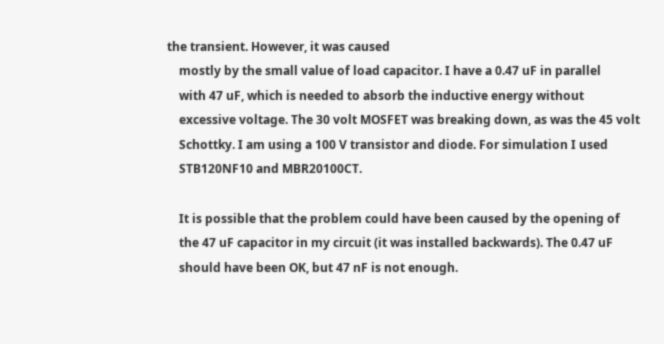the transient. However, it was caused
    mostly by the small value of load capacitor. I have a 0.47 uF in parallel
    with 47 uF, which is needed to absorb the inductive energy without
    excessive voltage. The 30 volt MOSFET was breaking down, as was the 45 volt
    Schottky. I am using a 100 V transistor and diode. For simulation I used
    STB120NF10 and MBR20100CT.

    It is possible that the problem could have been caused by the opening of
    the 47 uF capacitor in my circuit (it was installed backwards). The 0.47 uF
    should have been OK, but 47 nF is not enough.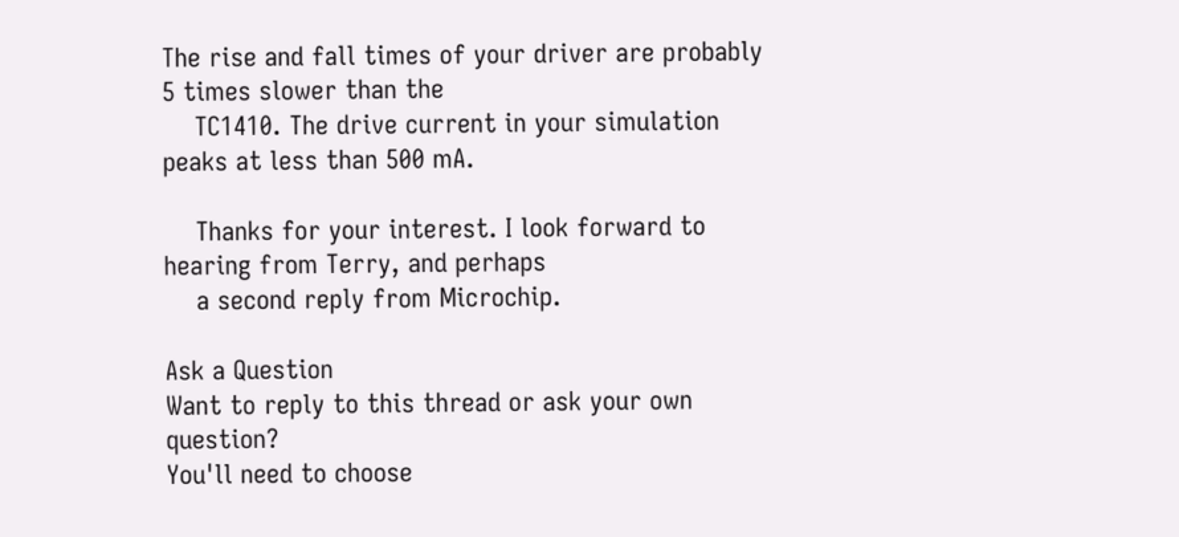The rise and fall times of your driver are probably 5 times slower than the
    TC1410. The drive current in your simulation peaks at less than 500 mA.

    Thanks for your interest. I look forward to hearing from Terry, and perhaps
    a second reply from Microchip.

Ask a Question
Want to reply to this thread or ask your own question?
You'll need to choose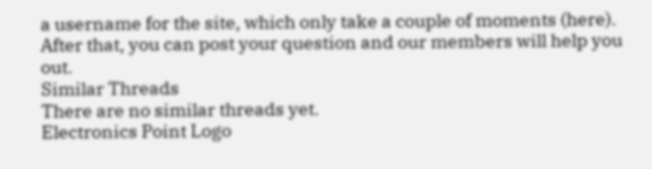a username for the site, which only take a couple of moments (here). After that, you can post your question and our members will help you out.
Similar Threads
There are no similar threads yet.
Electronics Point Logo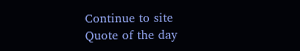Continue to site
Quote of the day